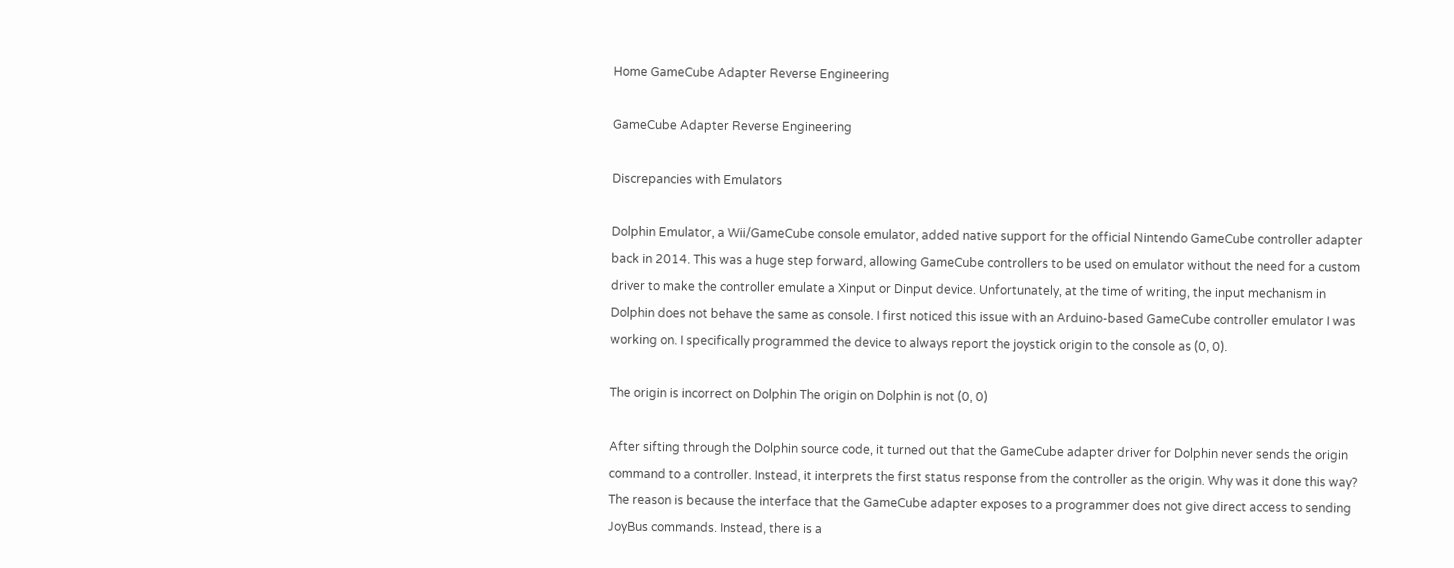Home GameCube Adapter Reverse Engineering

GameCube Adapter Reverse Engineering

Discrepancies with Emulators

Dolphin Emulator, a Wii/GameCube console emulator, added native support for the official Nintendo GameCube controller adapter back in 2014. This was a huge step forward, allowing GameCube controllers to be used on emulator without the need for a custom driver to make the controller emulate a Xinput or Dinput device. Unfortunately, at the time of writing, the input mechanism in Dolphin does not behave the same as console. I first noticed this issue with an Arduino-based GameCube controller emulator I was working on. I specifically programmed the device to always report the joystick origin to the console as (0, 0).

The origin is incorrect on Dolphin The origin on Dolphin is not (0, 0)

After sifting through the Dolphin source code, it turned out that the GameCube adapter driver for Dolphin never sends the origin command to a controller. Instead, it interprets the first status response from the controller as the origin. Why was it done this way? The reason is because the interface that the GameCube adapter exposes to a programmer does not give direct access to sending JoyBus commands. Instead, there is a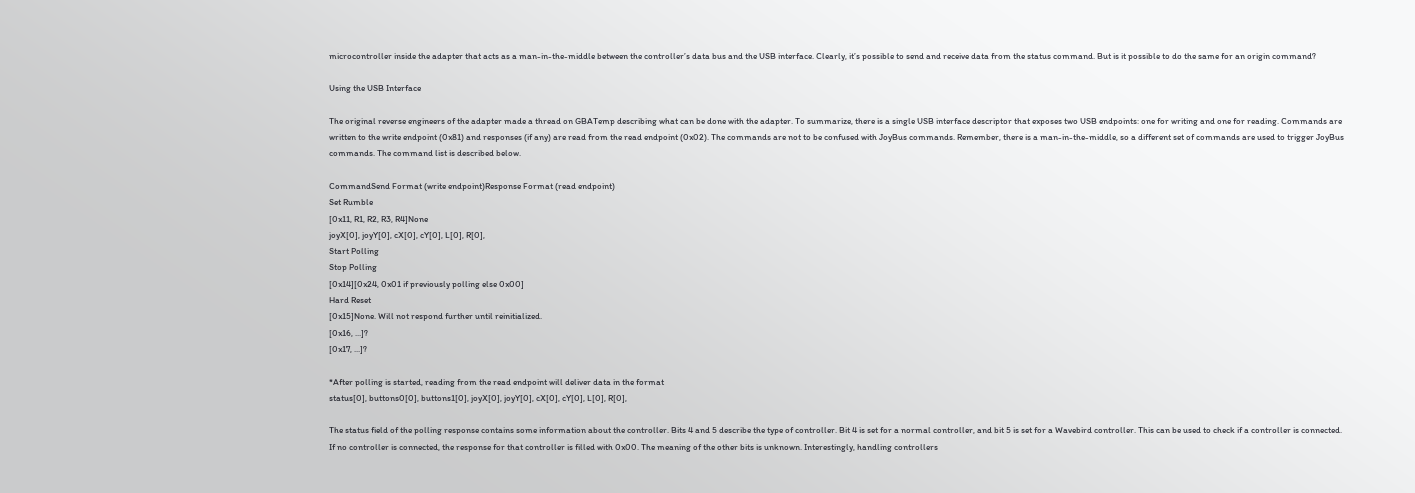microcontroller inside the adapter that acts as a man-in-the-middle between the controller’s data bus and the USB interface. Clearly, it’s possible to send and receive data from the status command. But is it possible to do the same for an origin command?

Using the USB Interface

The original reverse engineers of the adapter made a thread on GBATemp describing what can be done with the adapter. To summarize, there is a single USB interface descriptor that exposes two USB endpoints: one for writing and one for reading. Commands are written to the write endpoint (0x81) and responses (if any) are read from the read endpoint (0x02). The commands are not to be confused with JoyBus commands. Remember, there is a man-in-the-middle, so a different set of commands are used to trigger JoyBus commands. The command list is described below.

CommandSend Format (write endpoint)Response Format (read endpoint)
Set Rumble
[0x11, R1, R2, R3, R4]None
joyX[0], joyY[0], cX[0], cY[0], L[0], R[0],
Start Polling
Stop Polling
[0x14][0x24, 0x01 if previously polling else 0x00]
Hard Reset
[0x15]None. Will not respond further until reinitialized.
[0x16, ...]?
[0x17, ...]?

*After polling is started, reading from the read endpoint will deliver data in the format
status[0], buttons0[0], buttons1[0], joyX[0], joyY[0], cX[0], cY[0], L[0], R[0],

The status field of the polling response contains some information about the controller. Bits 4 and 5 describe the type of controller. Bit 4 is set for a normal controller, and bit 5 is set for a Wavebird controller. This can be used to check if a controller is connected. If no controller is connected, the response for that controller is filled with 0x00. The meaning of the other bits is unknown. Interestingly, handling controllers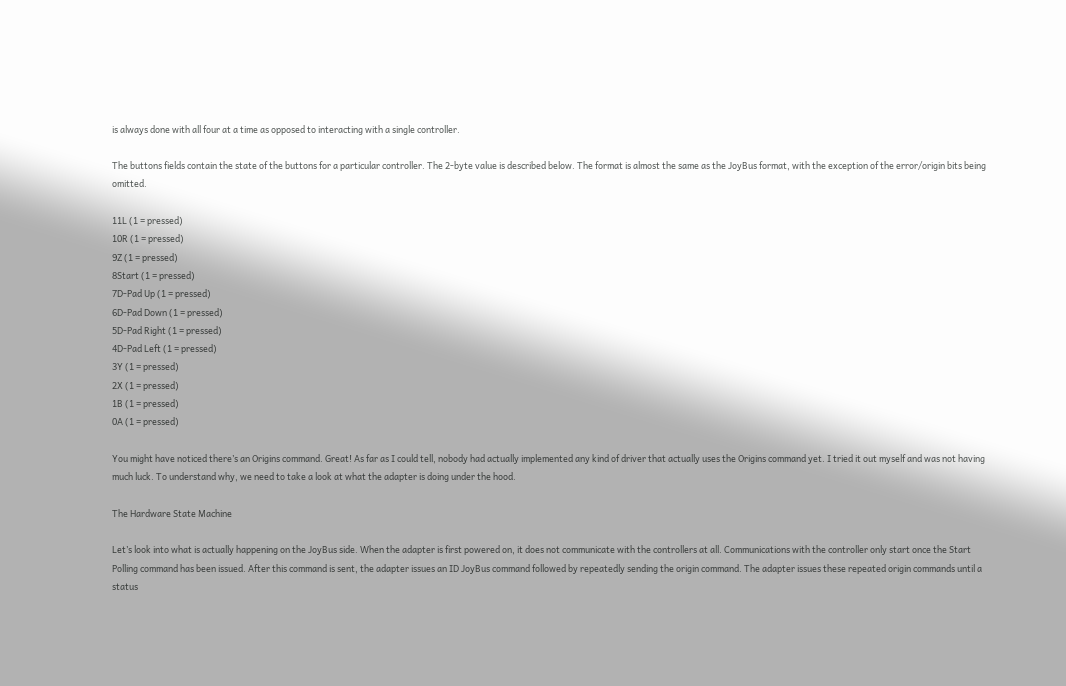is always done with all four at a time as opposed to interacting with a single controller.

The buttons fields contain the state of the buttons for a particular controller. The 2-byte value is described below. The format is almost the same as the JoyBus format, with the exception of the error/origin bits being omitted.

11L (1 = pressed)
10R (1 = pressed)
9Z (1 = pressed)
8Start (1 = pressed)
7D-Pad Up (1 = pressed)
6D-Pad Down (1 = pressed)
5D-Pad Right (1 = pressed)
4D-Pad Left (1 = pressed)
3Y (1 = pressed)
2X (1 = pressed)
1B (1 = pressed)
0A (1 = pressed)

You might have noticed there’s an Origins command. Great! As far as I could tell, nobody had actually implemented any kind of driver that actually uses the Origins command yet. I tried it out myself and was not having much luck. To understand why, we need to take a look at what the adapter is doing under the hood.

The Hardware State Machine

Let’s look into what is actually happening on the JoyBus side. When the adapter is first powered on, it does not communicate with the controllers at all. Communications with the controller only start once the Start Polling command has been issued. After this command is sent, the adapter issues an ID JoyBus command followed by repeatedly sending the origin command. The adapter issues these repeated origin commands until a status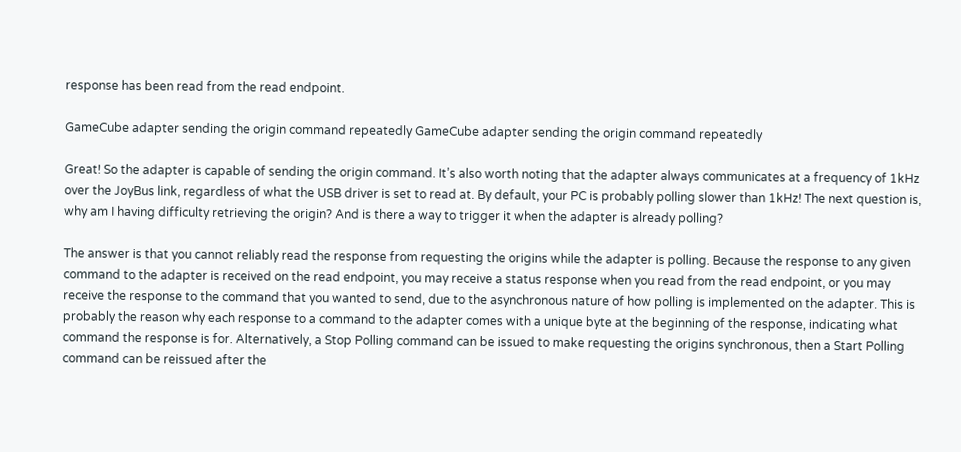response has been read from the read endpoint.

GameCube adapter sending the origin command repeatedly GameCube adapter sending the origin command repeatedly

Great! So the adapter is capable of sending the origin command. It’s also worth noting that the adapter always communicates at a frequency of 1kHz over the JoyBus link, regardless of what the USB driver is set to read at. By default, your PC is probably polling slower than 1kHz! The next question is, why am I having difficulty retrieving the origin? And is there a way to trigger it when the adapter is already polling?

The answer is that you cannot reliably read the response from requesting the origins while the adapter is polling. Because the response to any given command to the adapter is received on the read endpoint, you may receive a status response when you read from the read endpoint, or you may receive the response to the command that you wanted to send, due to the asynchronous nature of how polling is implemented on the adapter. This is probably the reason why each response to a command to the adapter comes with a unique byte at the beginning of the response, indicating what command the response is for. Alternatively, a Stop Polling command can be issued to make requesting the origins synchronous, then a Start Polling command can be reissued after the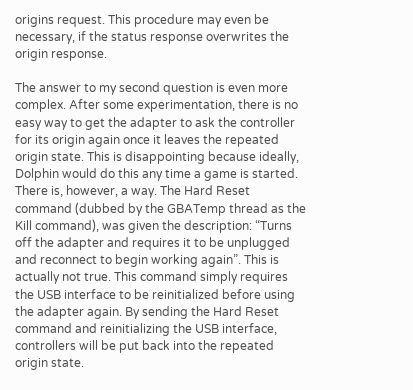origins request. This procedure may even be necessary, if the status response overwrites the origin response.

The answer to my second question is even more complex. After some experimentation, there is no easy way to get the adapter to ask the controller for its origin again once it leaves the repeated origin state. This is disappointing because ideally, Dolphin would do this any time a game is started. There is, however, a way. The Hard Reset command (dubbed by the GBATemp thread as the Kill command), was given the description: “Turns off the adapter and requires it to be unplugged and reconnect to begin working again”. This is actually not true. This command simply requires the USB interface to be reinitialized before using the adapter again. By sending the Hard Reset command and reinitializing the USB interface, controllers will be put back into the repeated origin state.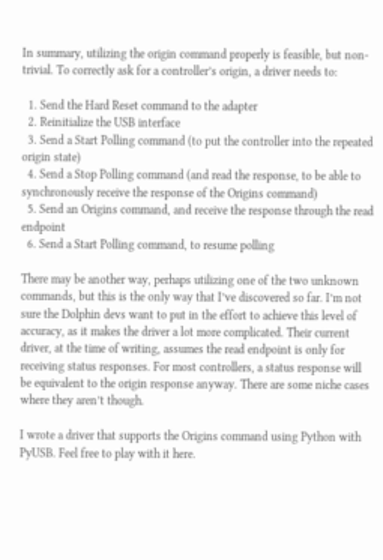In summary, utilizing the origin command properly is feasible, but non-trivial. To correctly ask for a controller’s origin, a driver needs to:

  1. Send the Hard Reset command to the adapter
  2. Reinitialize the USB interface
  3. Send a Start Polling command (to put the controller into the repeated origin state)
  4. Send a Stop Polling command (and read the response, to be able to synchronously receive the response of the Origins command)
  5. Send an Origins command, and receive the response through the read endpoint
  6. Send a Start Polling command, to resume polling

There may be another way, perhaps utilizing one of the two unknown commands, but this is the only way that I’ve discovered so far. I’m not sure the Dolphin devs want to put in the effort to achieve this level of accuracy, as it makes the driver a lot more complicated. Their current driver, at the time of writing, assumes the read endpoint is only for receiving status responses. For most controllers, a status response will be equivalent to the origin response anyway. There are some niche cases where they aren’t though.

I wrote a driver that supports the Origins command using Python with PyUSB. Feel free to play with it here.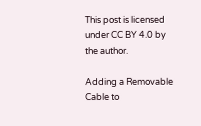This post is licensed under CC BY 4.0 by the author.

Adding a Removable Cable to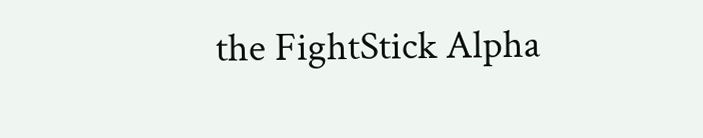the FightStick Alpha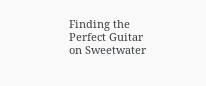Finding the Perfect Guitar on Sweetwater